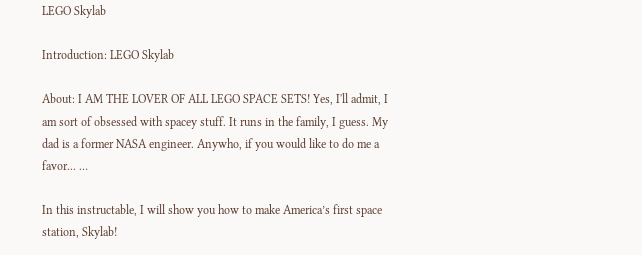LEGO Skylab

Introduction: LEGO Skylab

About: I AM THE LOVER OF ALL LEGO SPACE SETS! Yes, I'll admit, I am sort of obsessed with spacey stuff. It runs in the family, I guess. My dad is a former NASA engineer. Anywho, if you would like to do me a favor... …

In this instructable, I will show you how to make America’s first space station, Skylab!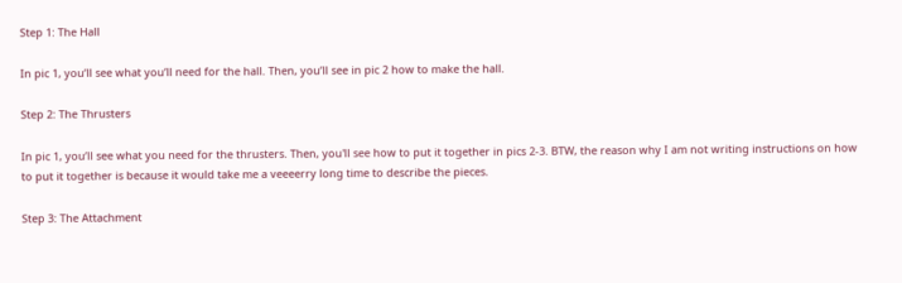Step 1: The Hall

In pic 1, you’ll see what you’ll need for the hall. Then, you’ll see in pic 2 how to make the hall.

Step 2: The Thrusters

In pic 1, you’ll see what you need for the thrusters. Then, you'll see how to put it together in pics 2-3. BTW, the reason why I am not writing instructions on how to put it together is because it would take me a veeeerry long time to describe the pieces.

Step 3: The Attachment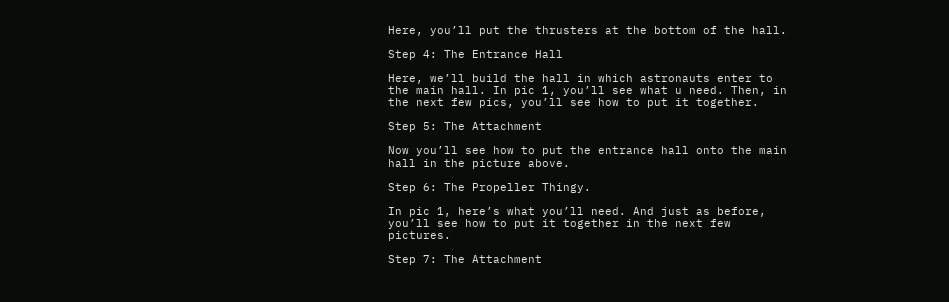Here, you’ll put the thrusters at the bottom of the hall.

Step 4: The Entrance Hall

Here, we’ll build the hall in which astronauts enter to the main hall. In pic 1, you’ll see what u need. Then, in the next few pics, you’ll see how to put it together.

Step 5: The Attachment

Now you’ll see how to put the entrance hall onto the main hall in the picture above.

Step 6: The Propeller Thingy.

In pic 1, here’s what you’ll need. And just as before, you’ll see how to put it together in the next few pictures.

Step 7: The Attachment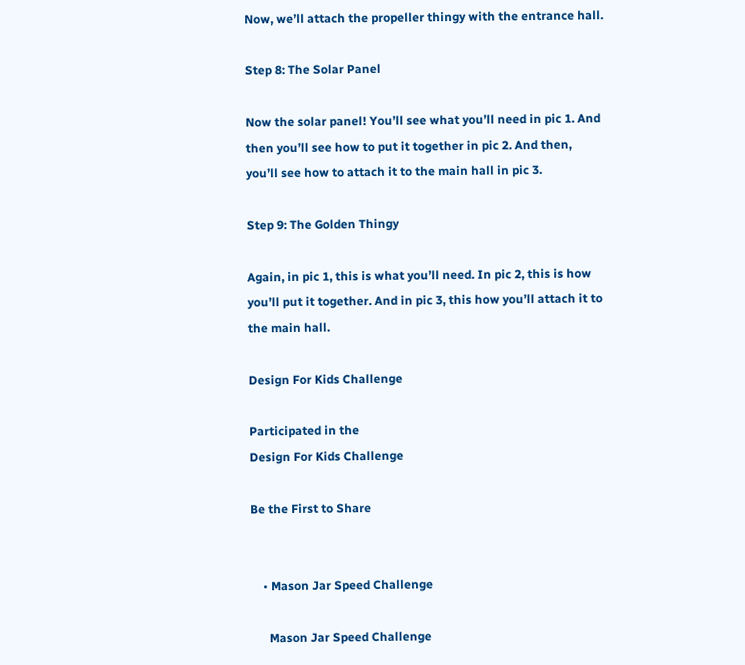Now, we’ll attach the propeller thingy with the entrance hall.

Step 8: The Solar Panel

Now the solar panel! You’ll see what you’ll need in pic 1. And then you’ll see how to put it together in pic 2. And then, you’ll see how to attach it to the main hall in pic 3.

Step 9: The Golden Thingy

Again, in pic 1, this is what you’ll need. In pic 2, this is how you’ll put it together. And in pic 3, this how you’ll attach it to the main hall.

Design For Kids Challenge

Participated in the
Design For Kids Challenge

Be the First to Share


    • Mason Jar Speed Challenge

      Mason Jar Speed Challenge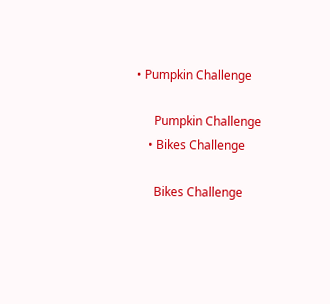• Pumpkin Challenge

      Pumpkin Challenge
    • Bikes Challenge

      Bikes Challenge